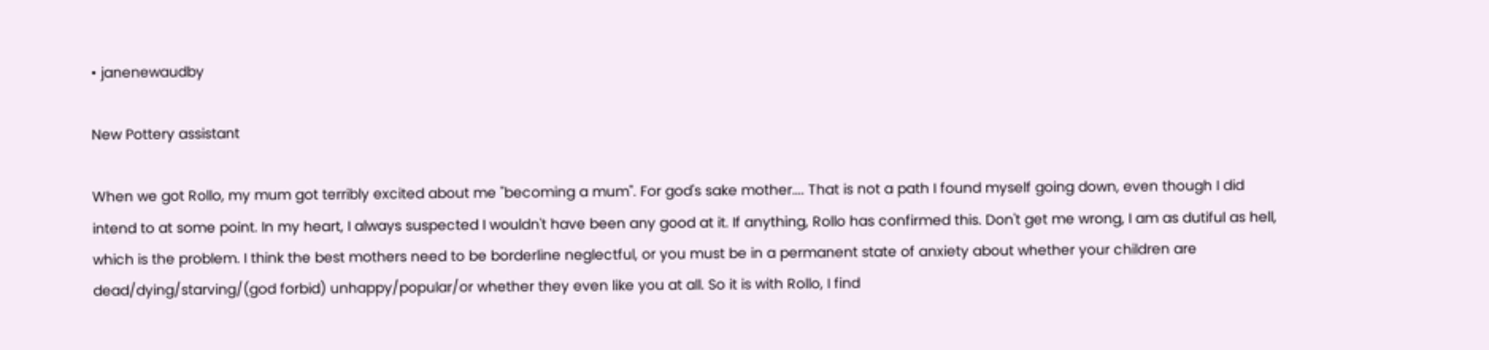• janenewaudby

New Pottery assistant

When we got Rollo, my mum got terribly excited about me "becoming a mum". For god's sake mother.... That is not a path I found myself going down, even though I did intend to at some point. In my heart, I always suspected I wouldn't have been any good at it. If anything, Rollo has confirmed this. Don't get me wrong, I am as dutiful as hell, which is the problem. I think the best mothers need to be borderline neglectful, or you must be in a permanent state of anxiety about whether your children are dead/dying/starving/(god forbid) unhappy/popular/or whether they even like you at all. So it is with Rollo, I find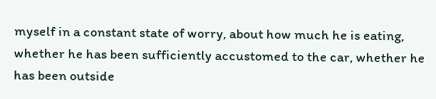myself in a constant state of worry, about how much he is eating, whether he has been sufficiently accustomed to the car, whether he has been outside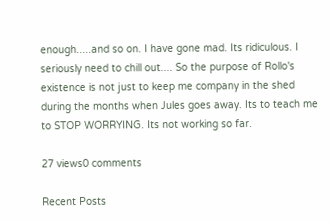enough.....and so on. I have gone mad. Its ridiculous. I seriously need to chill out.... So the purpose of Rollo's existence is not just to keep me company in the shed during the months when Jules goes away. Its to teach me to STOP WORRYING. Its not working so far.

27 views0 comments

Recent Posts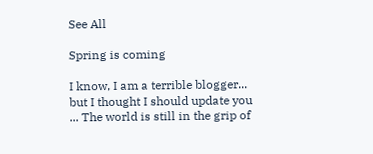See All

Spring is coming

I know, I am a terrible blogger... but I thought I should update you ... The world is still in the grip of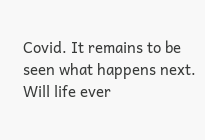Covid. It remains to be seen what happens next. Will life ever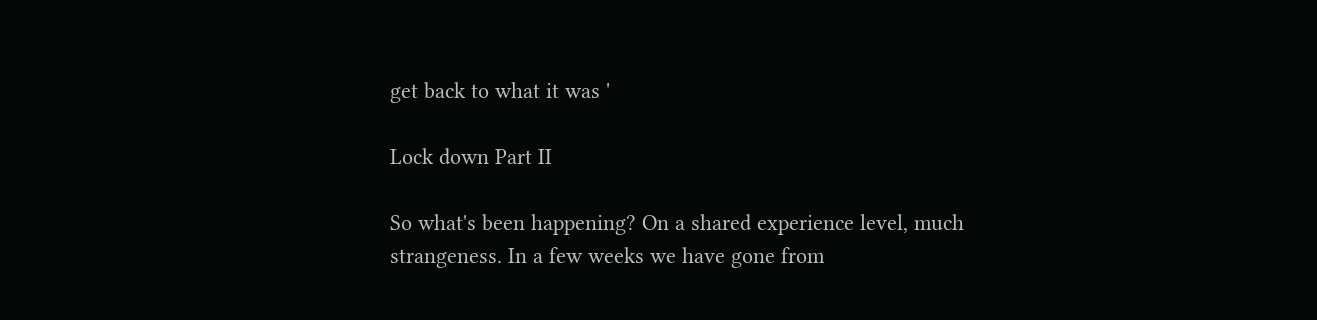get back to what it was '

Lock down Part II

So what's been happening? On a shared experience level, much strangeness. In a few weeks we have gone from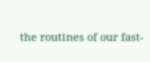the routines of our fast-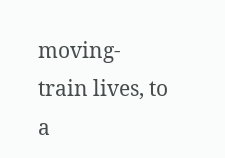moving-train lives, to a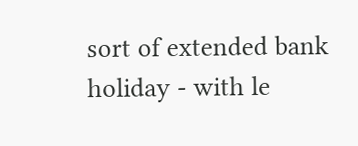sort of extended bank holiday - with le